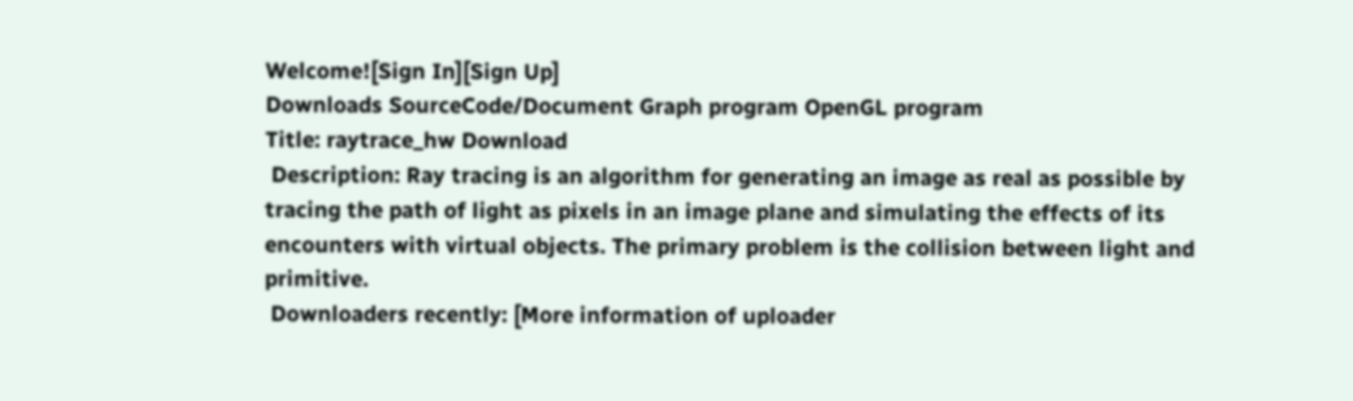Welcome![Sign In][Sign Up]
Downloads SourceCode/Document Graph program OpenGL program
Title: raytrace_hw Download
 Description: Ray tracing is an algorithm for generating an image as real as possible by tracing the path of light as pixels in an image plane and simulating the effects of its encounters with virtual objects. The primary problem is the collision between light and primitive.
 Downloaders recently: [More information of uploader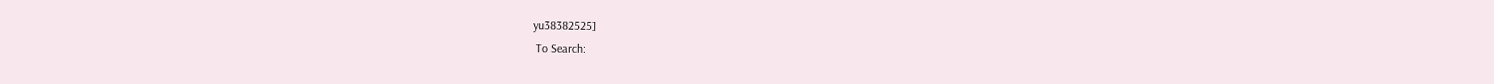yu38382525]
 To Search: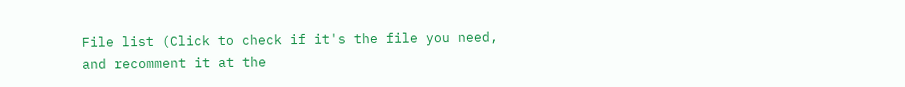File list (Click to check if it's the file you need, and recomment it at the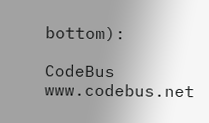bottom):

CodeBus www.codebus.net